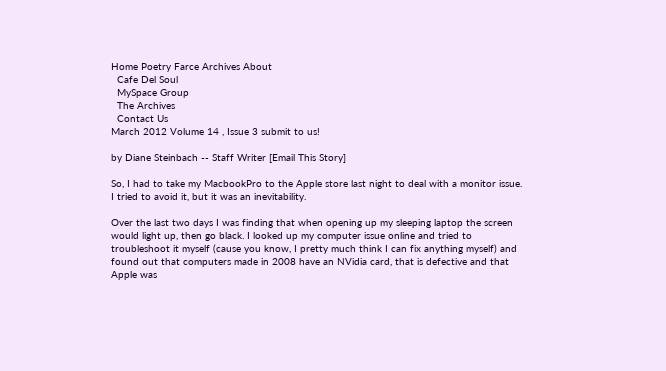Home Poetry Farce Archives About
  Cafe Del Soul
  MySpace Group
  The Archives
  Contact Us
March 2012 Volume 14 , Issue 3 submit to us!

by Diane Steinbach -- Staff Writer [Email This Story]

So, I had to take my MacbookPro to the Apple store last night to deal with a monitor issue. I tried to avoid it, but it was an inevitability.

Over the last two days I was finding that when opening up my sleeping laptop the screen would light up, then go black. I looked up my computer issue online and tried to troubleshoot it myself (cause you know, I pretty much think I can fix anything myself) and found out that computers made in 2008 have an NVidia card, that is defective and that Apple was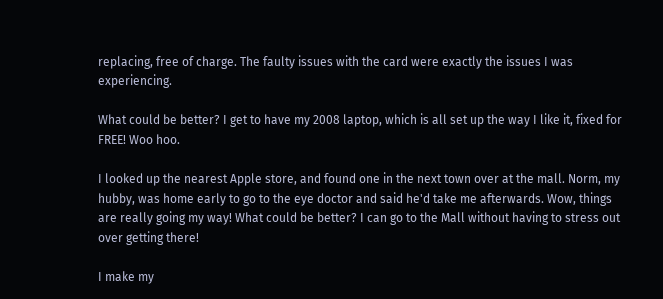replacing, free of charge. The faulty issues with the card were exactly the issues I was experiencing.

What could be better? I get to have my 2008 laptop, which is all set up the way I like it, fixed for FREE! Woo hoo.

I looked up the nearest Apple store, and found one in the next town over at the mall. Norm, my hubby, was home early to go to the eye doctor and said he'd take me afterwards. Wow, things are really going my way! What could be better? I can go to the Mall without having to stress out over getting there!

I make my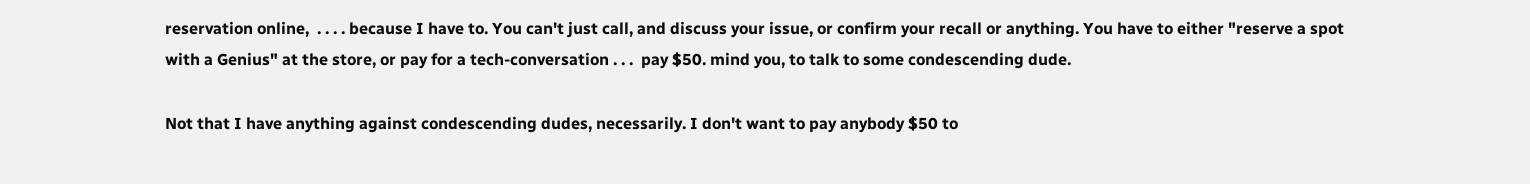reservation online,  . . . . because I have to. You can't just call, and discuss your issue, or confirm your recall or anything. You have to either "reserve a spot with a Genius" at the store, or pay for a tech-conversation . . .  pay $50. mind you, to talk to some condescending dude.

Not that I have anything against condescending dudes, necessarily. I don't want to pay anybody $50 to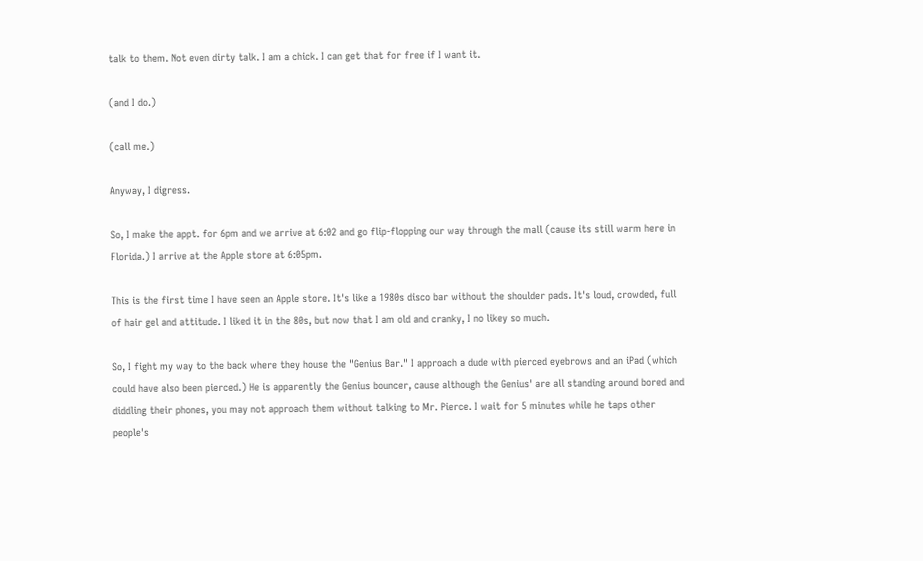talk to them. Not even dirty talk. I am a chick. I can get that for free if I want it.

(and I do.)

(call me.)

Anyway, I digress.

So, I make the appt. for 6pm and we arrive at 6:02 and go flip-flopping our way through the mall (cause its still warm here in Florida.) I arrive at the Apple store at 6:05pm.

This is the first time I have seen an Apple store. It's like a 1980s disco bar without the shoulder pads. It's loud, crowded, full of hair gel and attitude. I liked it in the 80s, but now that I am old and cranky, I no likey so much.

So, I fight my way to the back where they house the "Genius Bar." I approach a dude with pierced eyebrows and an iPad (which could have also been pierced.) He is apparently the Genius bouncer, cause although the Genius' are all standing around bored and diddling their phones, you may not approach them without talking to Mr. Pierce. I wait for 5 minutes while he taps other people's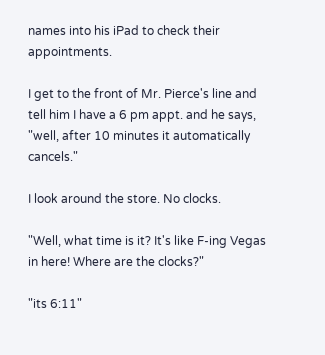names into his iPad to check their appointments.

I get to the front of Mr. Pierce's line and tell him I have a 6 pm appt. and he says, "well, after 10 minutes it automatically cancels."

I look around the store. No clocks.

"Well, what time is it? It's like F-ing Vegas in here! Where are the clocks?"

"its 6:11"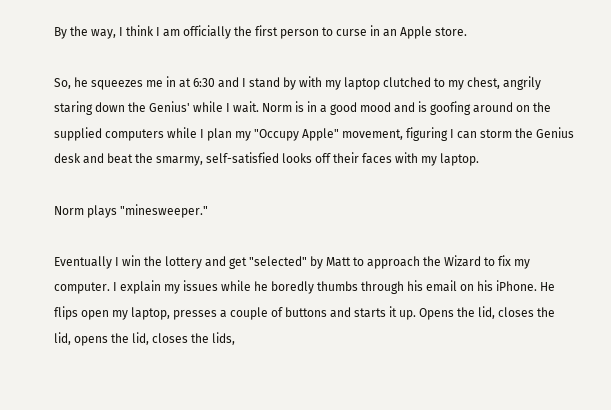By the way, I think I am officially the first person to curse in an Apple store.

So, he squeezes me in at 6:30 and I stand by with my laptop clutched to my chest, angrily staring down the Genius' while I wait. Norm is in a good mood and is goofing around on the supplied computers while I plan my "Occupy Apple" movement, figuring I can storm the Genius desk and beat the smarmy, self-satisfied looks off their faces with my laptop.

Norm plays "minesweeper."

Eventually I win the lottery and get "selected" by Matt to approach the Wizard to fix my computer. I explain my issues while he boredly thumbs through his email on his iPhone. He flips open my laptop, presses a couple of buttons and starts it up. Opens the lid, closes the lid, opens the lid, closes the lids,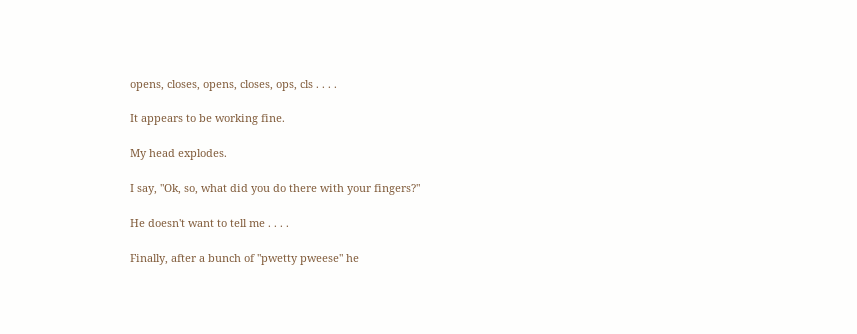opens, closes, opens, closes, ops, cls . . . .

It appears to be working fine.

My head explodes.

I say, "Ok, so, what did you do there with your fingers?"

He doesn't want to tell me . . . .

Finally, after a bunch of "pwetty pweese" he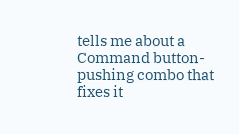tells me about a Command button-pushing combo that fixes it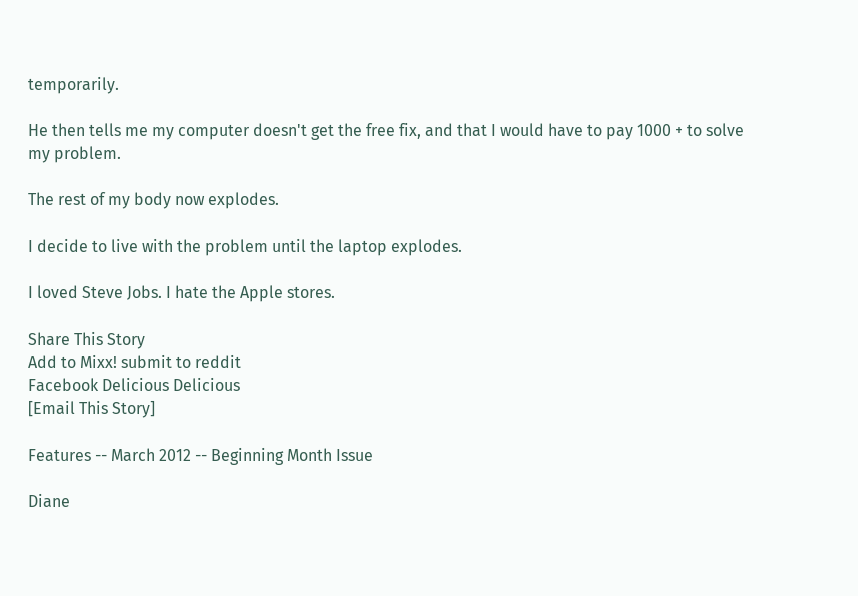temporarily.

He then tells me my computer doesn't get the free fix, and that I would have to pay 1000 + to solve my problem.

The rest of my body now explodes.

I decide to live with the problem until the laptop explodes.

I loved Steve Jobs. I hate the Apple stores.

Share This Story
Add to Mixx! submit to reddit
Facebook Delicious Delicious
[Email This Story]

Features -- March 2012 -- Beginning Month Issue

Diane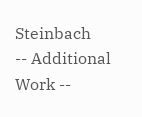Steinbach
-- Additional Work --